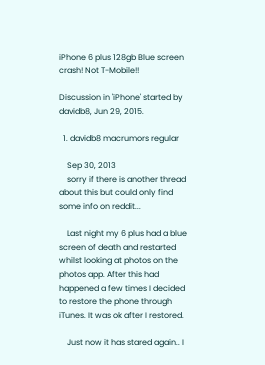iPhone 6 plus 128gb Blue screen crash! Not T-Mobile!!

Discussion in 'iPhone' started by davidb8, Jun 29, 2015.

  1. davidb8 macrumors regular

    Sep 30, 2013
    sorry if there is another thread about this but could only find some info on reddit...

    Last night my 6 plus had a blue screen of death and restarted whilst looking at photos on the photos app. After this had happened a few times I decided to restore the phone through iTunes. It was ok after I restored.

    Just now it has stared again.. I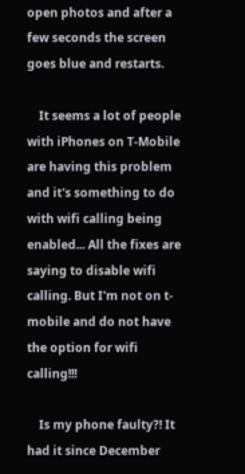open photos and after a few seconds the screen goes blue and restarts.

    It seems a lot of people with iPhones on T-Mobile are having this problem and it's something to do with wifi calling being enabled... All the fixes are saying to disable wifi calling. But I'm not on t-mobile and do not have the option for wifi calling!!!

    Is my phone faulty?! It had it since December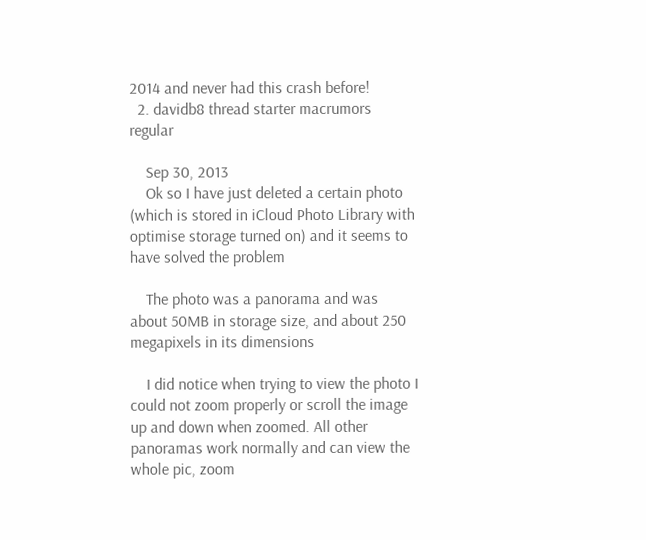2014 and never had this crash before!
  2. davidb8 thread starter macrumors regular

    Sep 30, 2013
    Ok so I have just deleted a certain photo (which is stored in iCloud Photo Library with optimise storage turned on) and it seems to have solved the problem

    The photo was a panorama and was about 50MB in storage size, and about 250 megapixels in its dimensions

    I did notice when trying to view the photo I could not zoom properly or scroll the image up and down when zoomed. All other panoramas work normally and can view the whole pic, zoom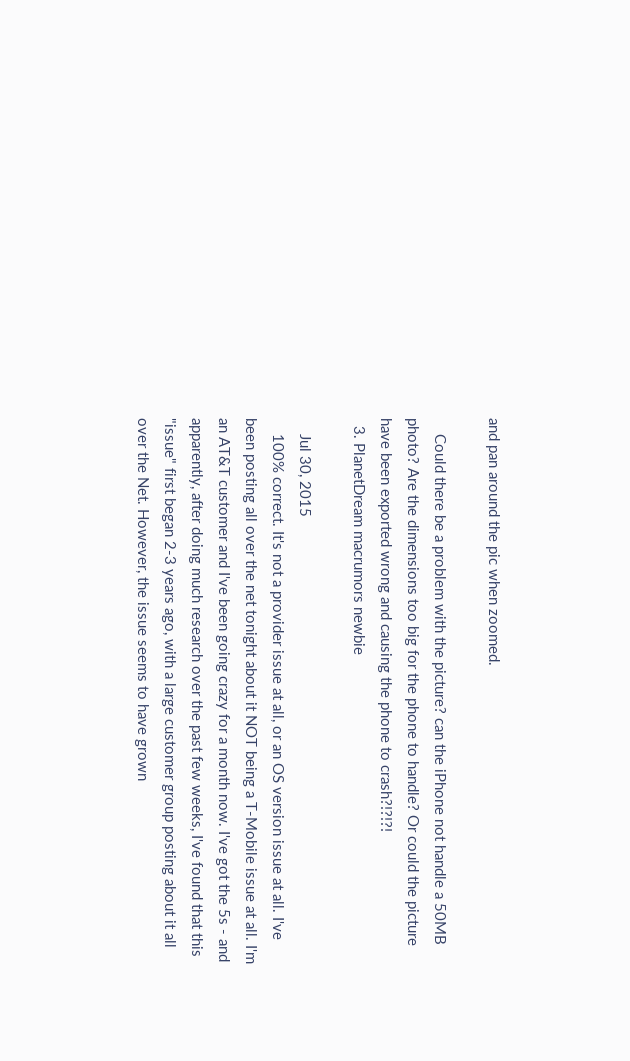and pan around the pic when zoomed.

    Could there be a problem with the picture? can the iPhone not handle a 50MB photo? Are the dimensions too big for the phone to handle? Or could the picture have been exported wrong and causing the phone to crash?!?!?!
  3. PlanetDream macrumors newbie

    Jul 30, 2015
    100% correct. It's not a provider issue at all, or an OS version issue at all. I've been posting all over the net tonight about it NOT being a T-Mobile issue at all. I'm an AT&T customer and I've been going crazy for a month now. I've got the 5s - and apparently, after doing much research over the past few weeks, I've found that this "issue" first began 2-3 years ago, with a large customer group posting about it all over the Net. However, the issue seems to have grown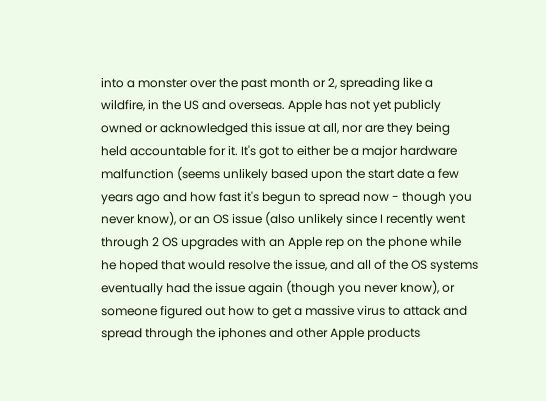into a monster over the past month or 2, spreading like a wildfire, in the US and overseas. Apple has not yet publicly owned or acknowledged this issue at all, nor are they being held accountable for it. It's got to either be a major hardware malfunction (seems unlikely based upon the start date a few years ago and how fast it's begun to spread now - though you never know), or an OS issue (also unlikely since I recently went through 2 OS upgrades with an Apple rep on the phone while he hoped that would resolve the issue, and all of the OS systems eventually had the issue again (though you never know), or someone figured out how to get a massive virus to attack and spread through the iphones and other Apple products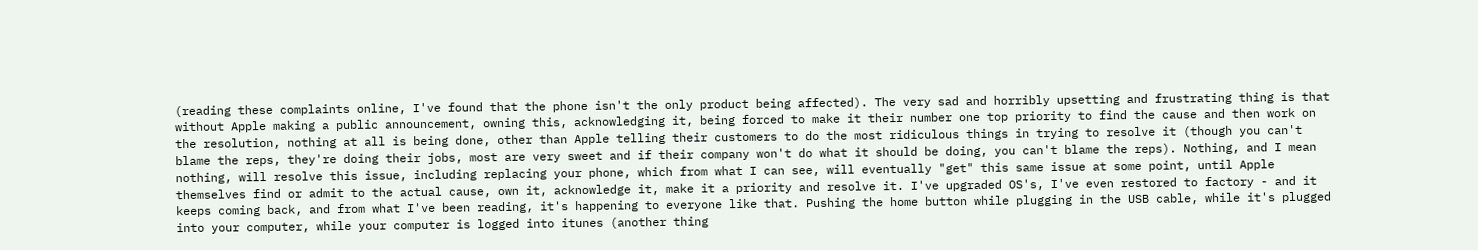(reading these complaints online, I've found that the phone isn't the only product being affected). The very sad and horribly upsetting and frustrating thing is that without Apple making a public announcement, owning this, acknowledging it, being forced to make it their number one top priority to find the cause and then work on the resolution, nothing at all is being done, other than Apple telling their customers to do the most ridiculous things in trying to resolve it (though you can't blame the reps, they're doing their jobs, most are very sweet and if their company won't do what it should be doing, you can't blame the reps). Nothing, and I mean nothing, will resolve this issue, including replacing your phone, which from what I can see, will eventually "get" this same issue at some point, until Apple themselves find or admit to the actual cause, own it, acknowledge it, make it a priority and resolve it. I've upgraded OS's, I've even restored to factory - and it keeps coming back, and from what I've been reading, it's happening to everyone like that. Pushing the home button while plugging in the USB cable, while it's plugged into your computer, while your computer is logged into itunes (another thing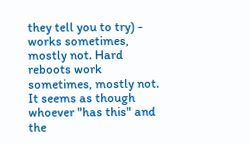they tell you to try) - works sometimes, mostly not. Hard reboots work sometimes, mostly not. It seems as though whoever "has this" and the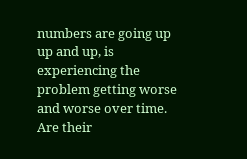numbers are going up up and up, is experiencing the problem getting worse and worse over time. Are their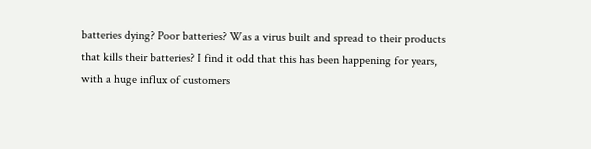batteries dying? Poor batteries? Was a virus built and spread to their products that kills their batteries? I find it odd that this has been happening for years, with a huge influx of customers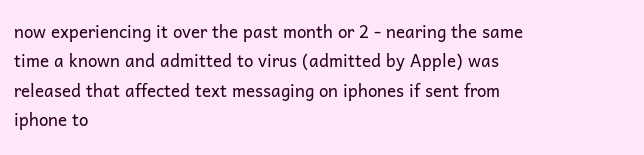now experiencing it over the past month or 2 - nearing the same time a known and admitted to virus (admitted by Apple) was released that affected text messaging on iphones if sent from iphone to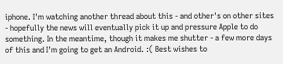iphone. I'm watching another thread about this - and other's on other sites - hopefully the news will eventually pick it up and pressure Apple to do something. In the meantime, though it makes me shutter - a few more days of this and I'm going to get an Android. :( Best wishes to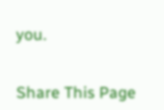you.


Share This Page